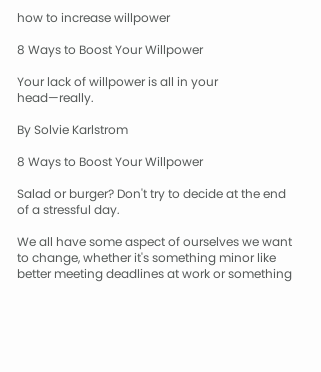how to increase willpower

8 Ways to Boost Your Willpower

Your lack of willpower is all in your head—really.

By Solvie Karlstrom

8 Ways to Boost Your Willpower

Salad or burger? Don't try to decide at the end of a stressful day.

We all have some aspect of ourselves we want to change, whether it's something minor like better meeting deadlines at work or something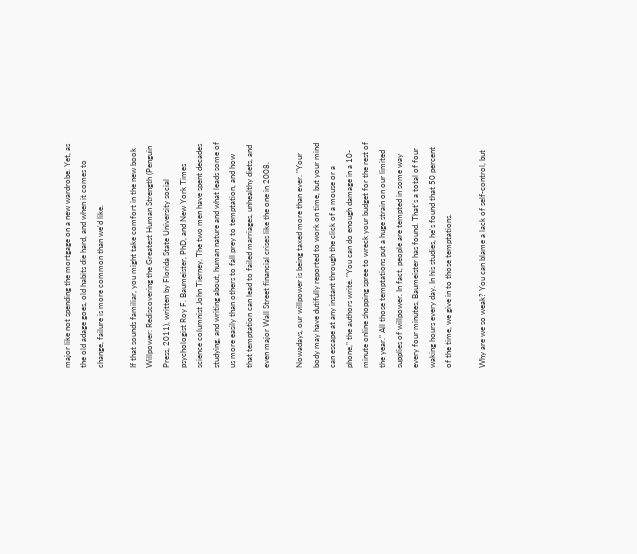major like not spending the mortgage on a new wardrobe. Yet, as the old adage goes, old habits die hard, and when it comes to change, failure is more common than we'd like.

If that sounds familiar, you might take comfort in the new book Willpower: Rediscovering the Greatest Human Strength (Penguin Press, 2011), written by Florida State University social psychologist Roy F. Baumeister, PhD, and New York Times science columnist John Tierney. The two men have spent decades studying, and writing about, human nature and what leads some of us more easily than others to fall prey to temptation, and how that temptation can lead to failed marriages, unhealthy diets, and even major Wall Street financial crises like the one in 2008.

Nowadays, our willpower is being taxed more than ever. "Your body may have dutifully reported to work on time, but your mind can escape at any instant through the click of a mouse or a phone," the authors write. "You can do enough damage in a 10-minute online shopping spree to wreck your budget for the rest of the year." All those temptations put a huge strain on our limited supplies of willpower. In fact, people are tempted in some way every four minutes, Baumeister has found. That’s a total of four waking hours every day. In his studies, he's found that 50 percent of the time, we give in to those temptations.

Why are we so weak? You can blame a lack of self-control, but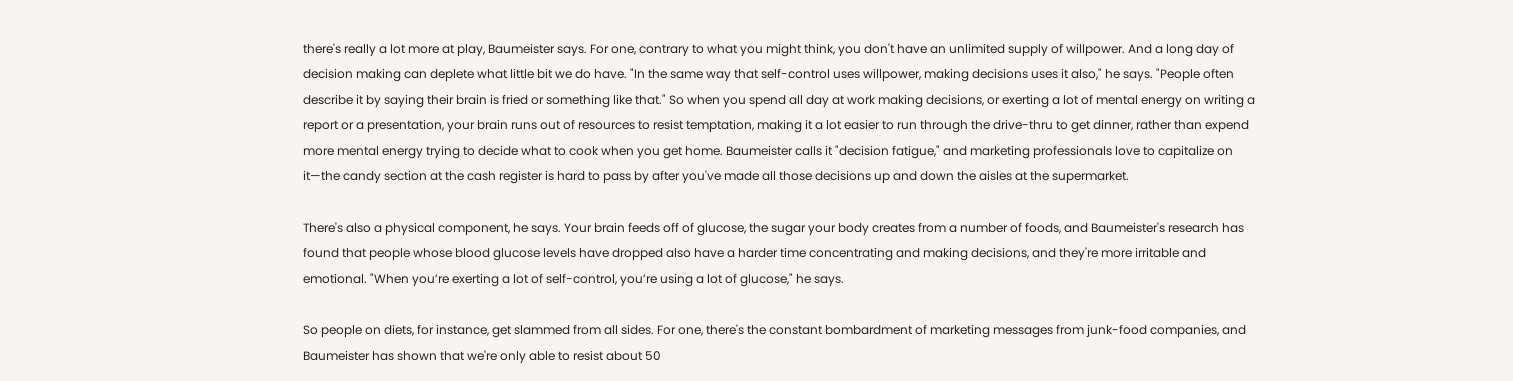there's really a lot more at play, Baumeister says. For one, contrary to what you might think, you don't have an unlimited supply of willpower. And a long day of decision making can deplete what little bit we do have. "In the same way that self-control uses willpower, making decisions uses it also," he says. "People often describe it by saying their brain is fried or something like that." So when you spend all day at work making decisions, or exerting a lot of mental energy on writing a report or a presentation, your brain runs out of resources to resist temptation, making it a lot easier to run through the drive-thru to get dinner, rather than expend more mental energy trying to decide what to cook when you get home. Baumeister calls it "decision fatigue," and marketing professionals love to capitalize on it—the candy section at the cash register is hard to pass by after you've made all those decisions up and down the aisles at the supermarket.

There's also a physical component, he says. Your brain feeds off of glucose, the sugar your body creates from a number of foods, and Baumeister's research has found that people whose blood glucose levels have dropped also have a harder time concentrating and making decisions, and they're more irritable and emotional. "When you’re exerting a lot of self-control, you’re using a lot of glucose," he says.

So people on diets, for instance, get slammed from all sides. For one, there's the constant bombardment of marketing messages from junk-food companies, and Baumeister has shown that we're only able to resist about 50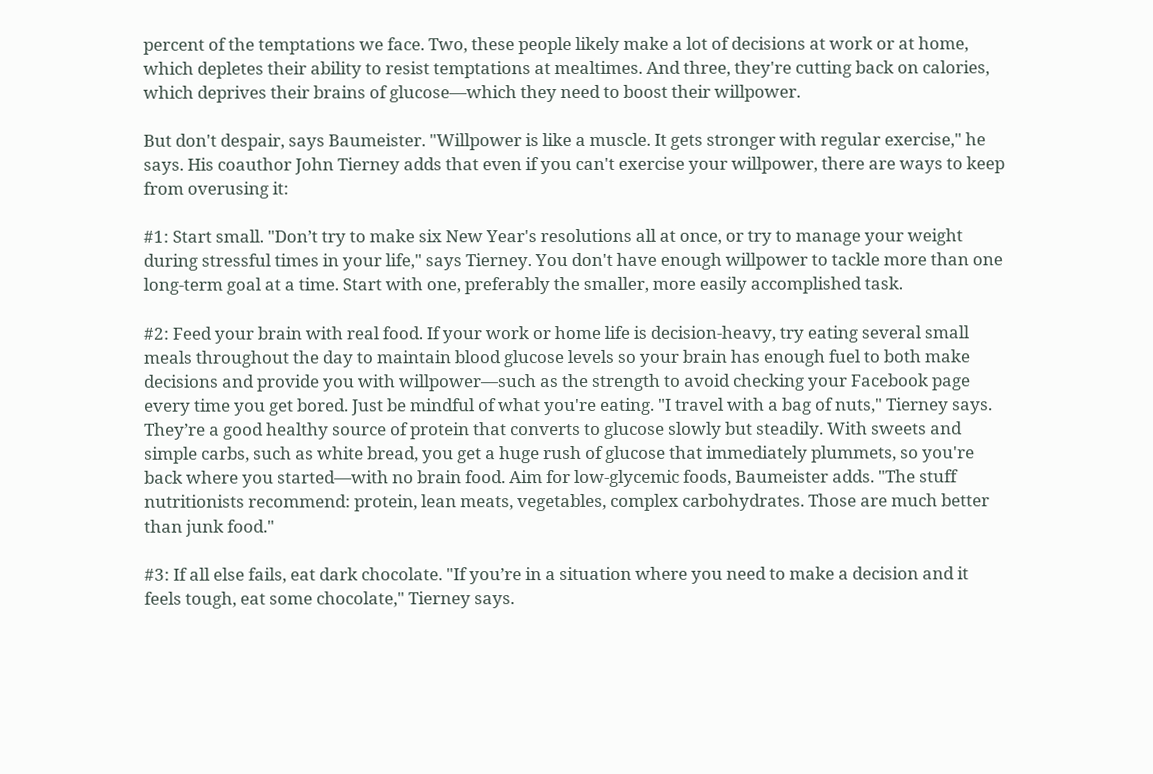percent of the temptations we face. Two, these people likely make a lot of decisions at work or at home, which depletes their ability to resist temptations at mealtimes. And three, they're cutting back on calories, which deprives their brains of glucose—which they need to boost their willpower.

But don't despair, says Baumeister. "Willpower is like a muscle. It gets stronger with regular exercise," he says. His coauthor John Tierney adds that even if you can't exercise your willpower, there are ways to keep from overusing it:

#1: Start small. "Don’t try to make six New Year's resolutions all at once, or try to manage your weight during stressful times in your life," says Tierney. You don't have enough willpower to tackle more than one long-term goal at a time. Start with one, preferably the smaller, more easily accomplished task.

#2: Feed your brain with real food. If your work or home life is decision-heavy, try eating several small meals throughout the day to maintain blood glucose levels so your brain has enough fuel to both make decisions and provide you with willpower—such as the strength to avoid checking your Facebook page every time you get bored. Just be mindful of what you're eating. "I travel with a bag of nuts," Tierney says. They’re a good healthy source of protein that converts to glucose slowly but steadily. With sweets and simple carbs, such as white bread, you get a huge rush of glucose that immediately plummets, so you're back where you started—with no brain food. Aim for low-glycemic foods, Baumeister adds. "The stuff nutritionists recommend: protein, lean meats, vegetables, complex carbohydrates. Those are much better than junk food."

#3: If all else fails, eat dark chocolate. "If you’re in a situation where you need to make a decision and it feels tough, eat some chocolate," Tierney says.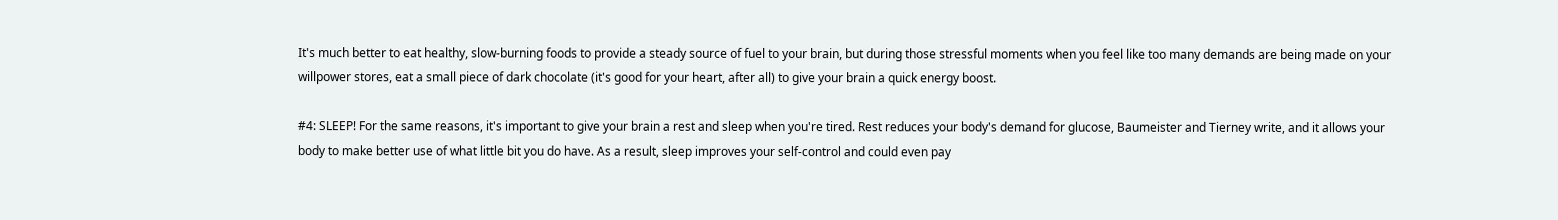It's much better to eat healthy, slow-burning foods to provide a steady source of fuel to your brain, but during those stressful moments when you feel like too many demands are being made on your willpower stores, eat a small piece of dark chocolate (it's good for your heart, after all) to give your brain a quick energy boost.

#4: SLEEP! For the same reasons, it's important to give your brain a rest and sleep when you're tired. Rest reduces your body's demand for glucose, Baumeister and Tierney write, and it allows your body to make better use of what little bit you do have. As a result, sleep improves your self-control and could even pay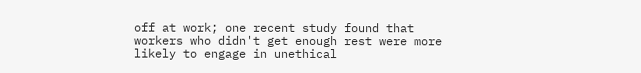off at work; one recent study found that workers who didn't get enough rest were more likely to engage in unethical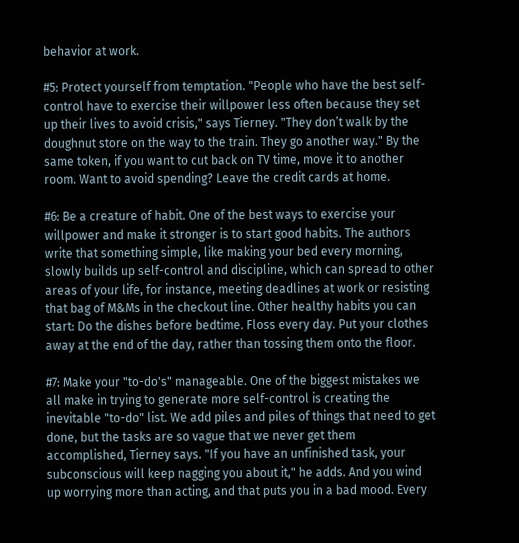behavior at work.

#5: Protect yourself from temptation. "People who have the best self-control have to exercise their willpower less often because they set up their lives to avoid crisis," says Tierney. "They don’t walk by the doughnut store on the way to the train. They go another way." By the same token, if you want to cut back on TV time, move it to another room. Want to avoid spending? Leave the credit cards at home.

#6: Be a creature of habit. One of the best ways to exercise your willpower and make it stronger is to start good habits. The authors write that something simple, like making your bed every morning, slowly builds up self-control and discipline, which can spread to other areas of your life, for instance, meeting deadlines at work or resisting that bag of M&Ms in the checkout line. Other healthy habits you can start: Do the dishes before bedtime. Floss every day. Put your clothes away at the end of the day, rather than tossing them onto the floor.

#7: Make your "to-do's" manageable. One of the biggest mistakes we all make in trying to generate more self-control is creating the inevitable "to-do" list. We add piles and piles of things that need to get done, but the tasks are so vague that we never get them accomplished, Tierney says. "If you have an unfinished task, your subconscious will keep nagging you about it," he adds. And you wind up worrying more than acting, and that puts you in a bad mood. Every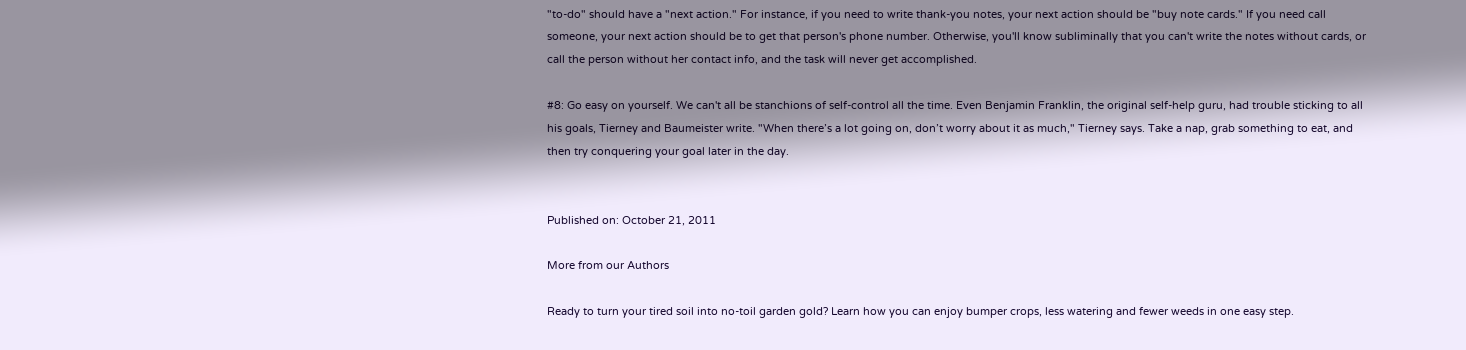"to-do" should have a "next action." For instance, if you need to write thank-you notes, your next action should be "buy note cards." If you need call someone, your next action should be to get that person's phone number. Otherwise, you'll know subliminally that you can't write the notes without cards, or call the person without her contact info, and the task will never get accomplished.

#8: Go easy on yourself. We can't all be stanchions of self-control all the time. Even Benjamin Franklin, the original self-help guru, had trouble sticking to all his goals, Tierney and Baumeister write. "When there’s a lot going on, don’t worry about it as much," Tierney says. Take a nap, grab something to eat, and then try conquering your goal later in the day.


Published on: October 21, 2011

More from our Authors

Ready to turn your tired soil into no-toil garden gold? Learn how you can enjoy bumper crops, less watering and fewer weeds in one easy step.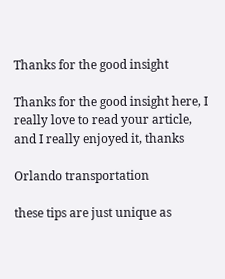Thanks for the good insight

Thanks for the good insight here, I really love to read your article, and I really enjoyed it, thanks

Orlando transportation

these tips are just unique as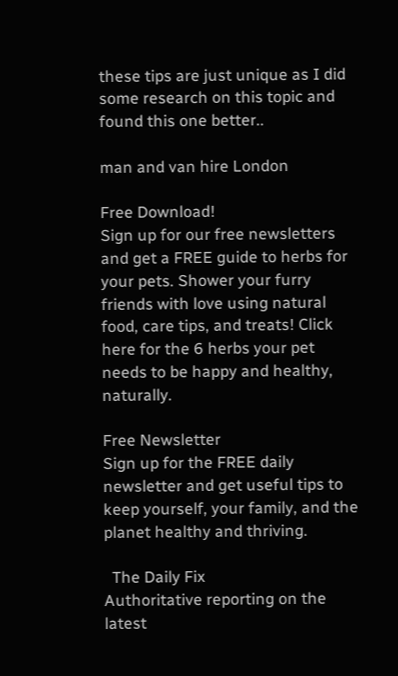these tips are just unique as I did some research on this topic and found this one better..

man and van hire London

Free Download!
Sign up for our free newsletters and get a FREE guide to herbs for your pets. Shower your furry friends with love using natural food, care tips, and treats! Click here for the 6 herbs your pet needs to be happy and healthy, naturally.

Free Newsletter
Sign up for the FREE daily newsletter and get useful tips to keep yourself, your family, and the planet healthy and thriving.

  The Daily Fix
Authoritative reporting on the latest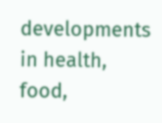developments in health, food,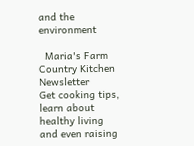and the environment

  Maria's Farm Country Kitchen Newsletter
Get cooking tips, learn about healthy living and even raising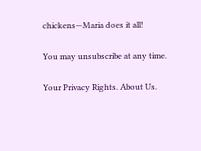chickens—Maria does it all!

You may unsubscribe at any time.

Your Privacy Rights. About Us.